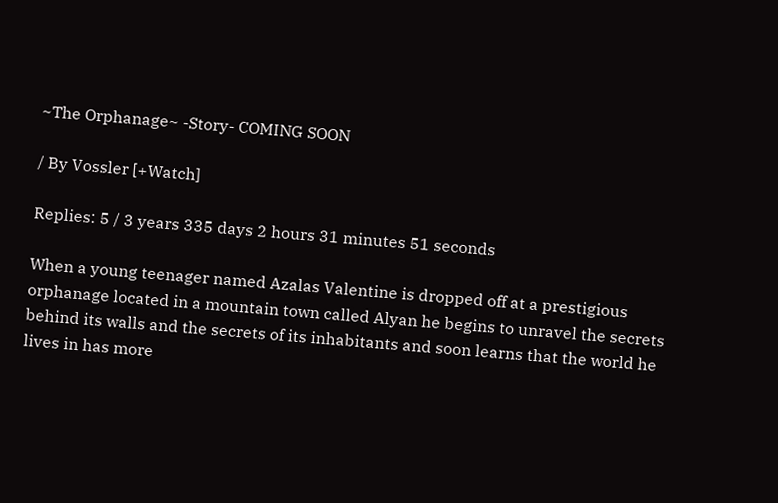~The Orphanage~ -Story- COMING SOON

/ By Vossler [+Watch]

Replies: 5 / 3 years 335 days 2 hours 31 minutes 51 seconds

When a young teenager named Azalas Valentine is dropped off at a prestigious orphanage located in a mountain town called Alyan he begins to unravel the secrets behind its walls and the secrets of its inhabitants and soon learns that the world he lives in has more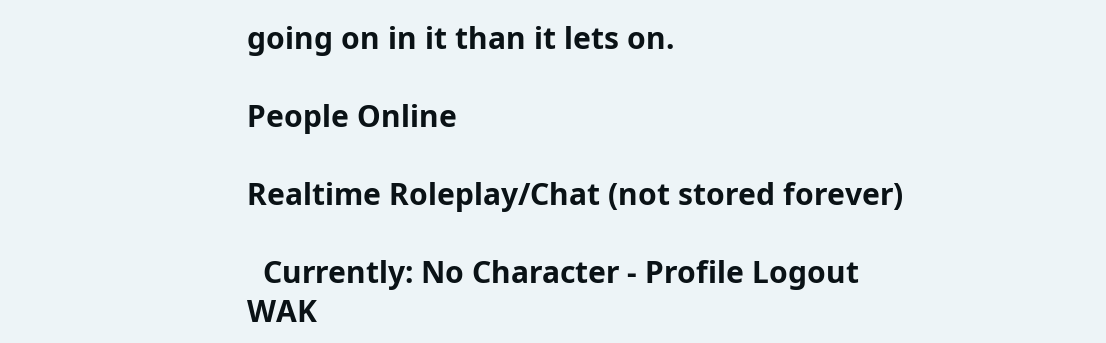going on in it than it lets on.

People Online

Realtime Roleplay/Chat (not stored forever)

  Currently: No Character - Profile Logout
WAK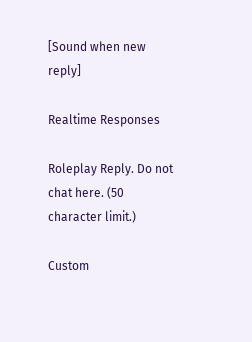[Sound when new reply]

Realtime Responses

Roleplay Reply. Do not chat here. (50 character limit.)

Custom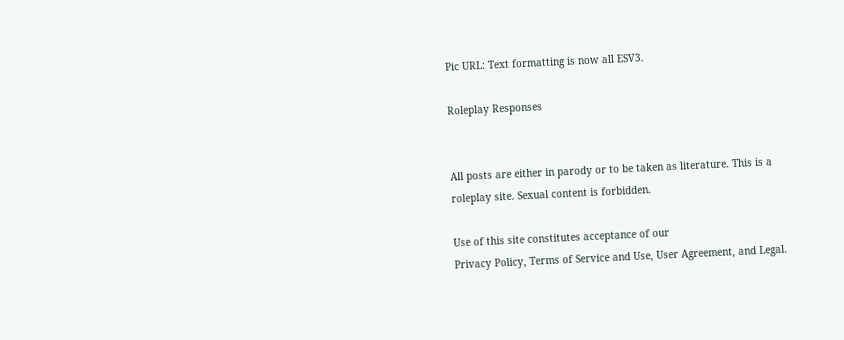Pic URL: Text formatting is now all ESV3.

Roleplay Responses


All posts are either in parody or to be taken as literature. This is a roleplay site. Sexual content is forbidden.

Use of this site constitutes acceptance of our
Privacy Policy, Terms of Service and Use, User Agreement, and Legal.